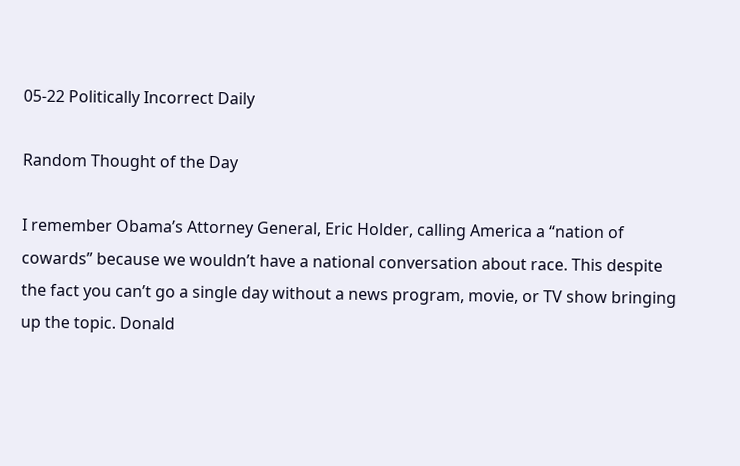05-22 Politically Incorrect Daily

Random Thought of the Day

I remember Obama’s Attorney General, Eric Holder, calling America a “nation of cowards” because we wouldn’t have a national conversation about race. This despite the fact you can’t go a single day without a news program, movie, or TV show bringing up the topic. Donald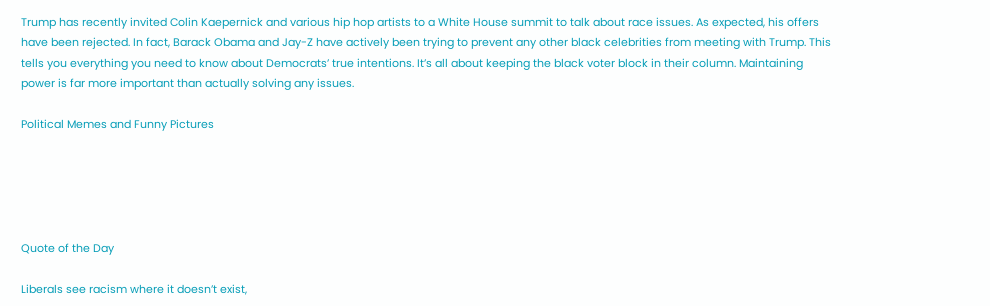Trump has recently invited Colin Kaepernick and various hip hop artists to a White House summit to talk about race issues. As expected, his offers have been rejected. In fact, Barack Obama and Jay-Z have actively been trying to prevent any other black celebrities from meeting with Trump. This tells you everything you need to know about Democrats’ true intentions. It’s all about keeping the black voter block in their column. Maintaining power is far more important than actually solving any issues.

Political Memes and Funny Pictures





Quote of the Day

Liberals see racism where it doesn’t exist,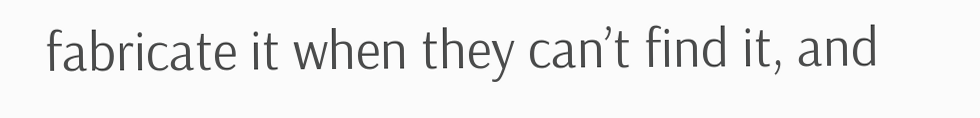fabricate it when they can’t find it, and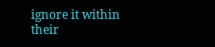ignore it within their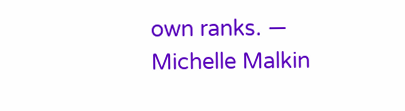own ranks. — Michelle Malkin